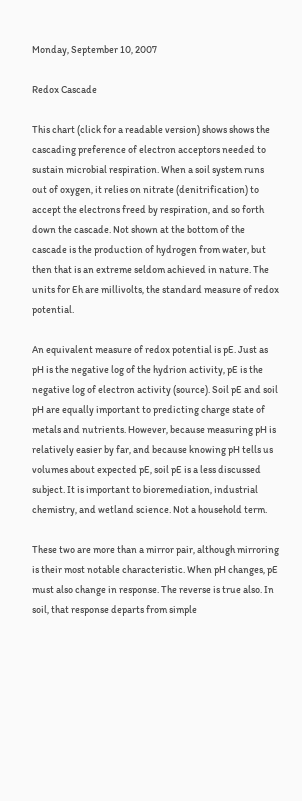Monday, September 10, 2007

Redox Cascade

This chart (click for a readable version) shows shows the cascading preference of electron acceptors needed to sustain microbial respiration. When a soil system runs out of oxygen, it relies on nitrate (denitrification) to accept the electrons freed by respiration, and so forth down the cascade. Not shown at the bottom of the cascade is the production of hydrogen from water, but then that is an extreme seldom achieved in nature. The units for Eh are millivolts, the standard measure of redox potential.

An equivalent measure of redox potential is pE. Just as pH is the negative log of the hydrion activity, pE is the negative log of electron activity (source). Soil pE and soil pH are equally important to predicting charge state of metals and nutrients. However, because measuring pH is relatively easier by far, and because knowing pH tells us volumes about expected pE, soil pE is a less discussed subject. It is important to bioremediation, industrial chemistry, and wetland science. Not a household term.

These two are more than a mirror pair, although mirroring is their most notable characteristic. When pH changes, pE must also change in response. The reverse is true also. In soil, that response departs from simple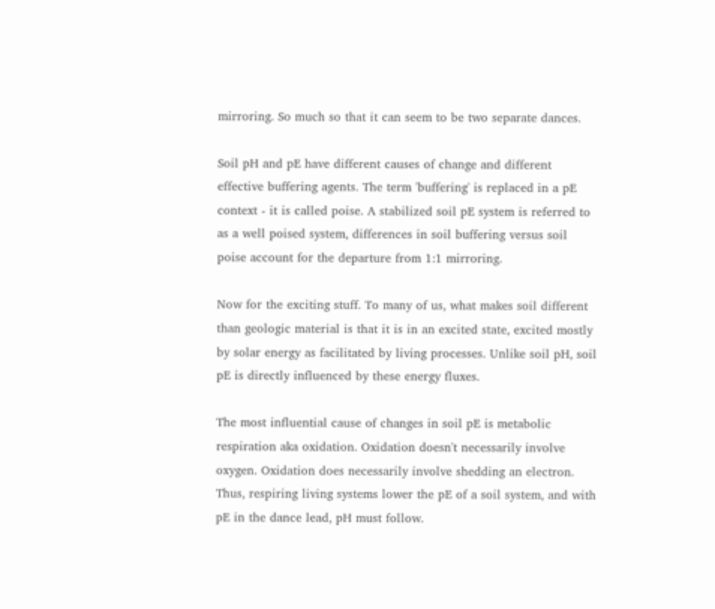mirroring. So much so that it can seem to be two separate dances.

Soil pH and pE have different causes of change and different effective buffering agents. The term 'buffering' is replaced in a pE context - it is called poise. A stabilized soil pE system is referred to as a well poised system, differences in soil buffering versus soil poise account for the departure from 1:1 mirroring.

Now for the exciting stuff. To many of us, what makes soil different than geologic material is that it is in an excited state, excited mostly by solar energy as facilitated by living processes. Unlike soil pH, soil pE is directly influenced by these energy fluxes.

The most influential cause of changes in soil pE is metabolic respiration aka oxidation. Oxidation doesn't necessarily involve oxygen. Oxidation does necessarily involve shedding an electron. Thus, respiring living systems lower the pE of a soil system, and with pE in the dance lead, pH must follow.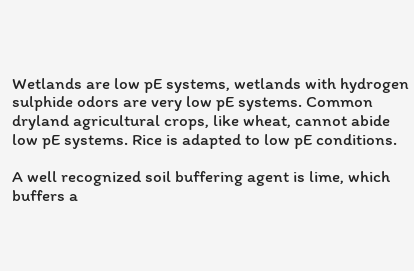Wetlands are low pE systems, wetlands with hydrogen sulphide odors are very low pE systems. Common dryland agricultural crops, like wheat, cannot abide low pE systems. Rice is adapted to low pE conditions.

A well recognized soil buffering agent is lime, which buffers a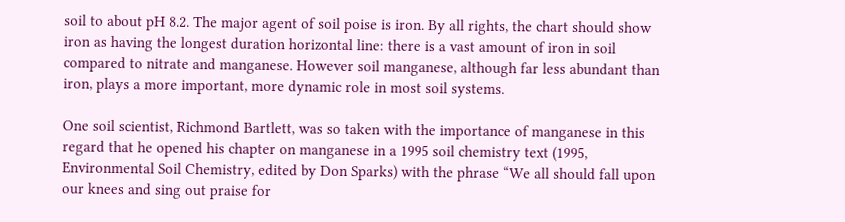soil to about pH 8.2. The major agent of soil poise is iron. By all rights, the chart should show iron as having the longest duration horizontal line: there is a vast amount of iron in soil compared to nitrate and manganese. However soil manganese, although far less abundant than iron, plays a more important, more dynamic role in most soil systems.

One soil scientist, Richmond Bartlett, was so taken with the importance of manganese in this regard that he opened his chapter on manganese in a 1995 soil chemistry text (1995, Environmental Soil Chemistry, edited by Don Sparks) with the phrase “We all should fall upon our knees and sing out praise for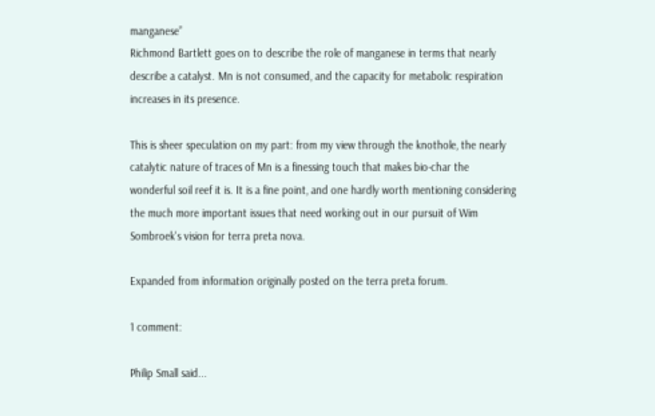manganese”
Richmond Bartlett goes on to describe the role of manganese in terms that nearly describe a catalyst. Mn is not consumed, and the capacity for metabolic respiration increases in its presence.

This is sheer speculation on my part: from my view through the knothole, the nearly catalytic nature of traces of Mn is a finessing touch that makes bio-char the wonderful soil reef it is. It is a fine point, and one hardly worth mentioning considering the much more important issues that need working out in our pursuit of Wim Sombroek's vision for terra preta nova.

Expanded from information originally posted on the terra preta forum.

1 comment:

Philip Small said...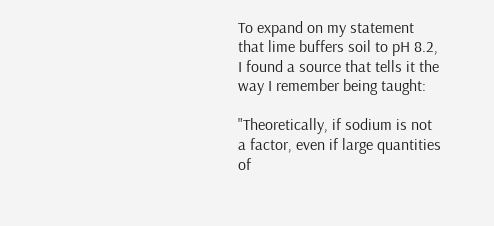To expand on my statement that lime buffers soil to pH 8.2, I found a source that tells it the way I remember being taught:

"Theoretically, if sodium is not a factor, even if large quantities of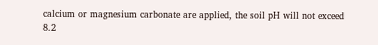calcium or magnesium carbonate are applied, the soil pH will not exceed 8.2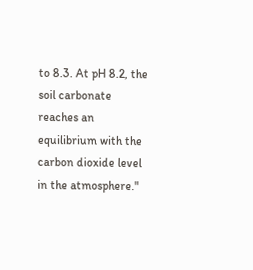to 8.3. At pH 8.2, the soil carbonate reaches an equilibrium with the carbon dioxide level in the atmosphere."